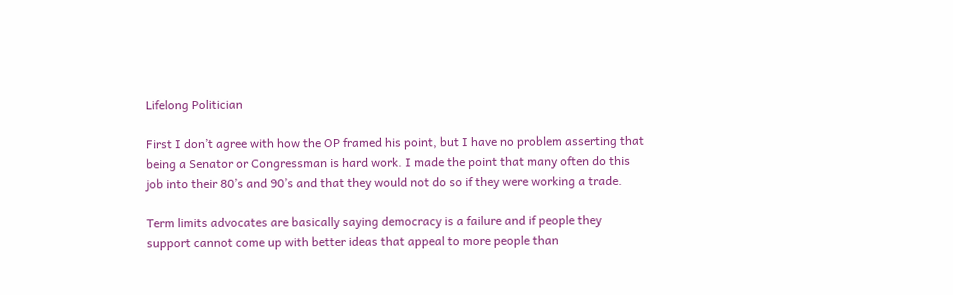Lifelong Politician

First I don’t agree with how the OP framed his point, but I have no problem asserting that being a Senator or Congressman is hard work. I made the point that many often do this job into their 80’s and 90’s and that they would not do so if they were working a trade.

Term limits advocates are basically saying democracy is a failure and if people they support cannot come up with better ideas that appeal to more people than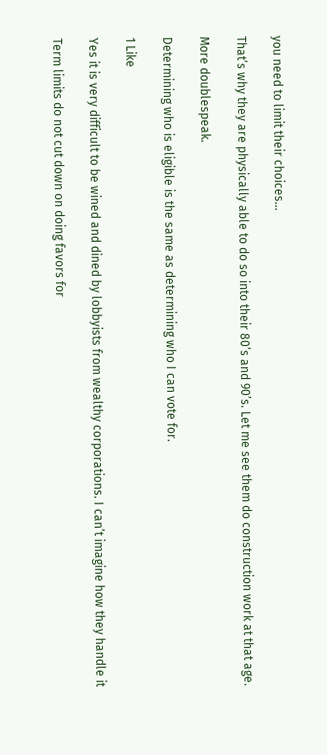you need to limit their choices…

That’s why they are physically able to do so into their 80’s and 90’s. Let me see them do construction work at that age.

More doublespeak.

Determining who is eligible is the same as determining who I can vote for.

1 Like

Yes it is very difficult to be wined and dined by lobbyists from wealthy corporations. I can’t imagine how they handle it

Term limits do not cut down on doing favors for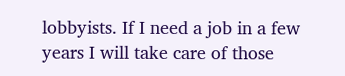lobbyists. If I need a job in a few years I will take care of those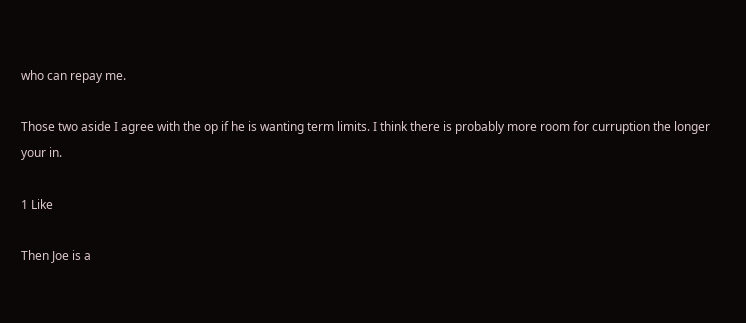who can repay me.

Those two aside I agree with the op if he is wanting term limits. I think there is probably more room for curruption the longer your in.

1 Like

Then Joe is a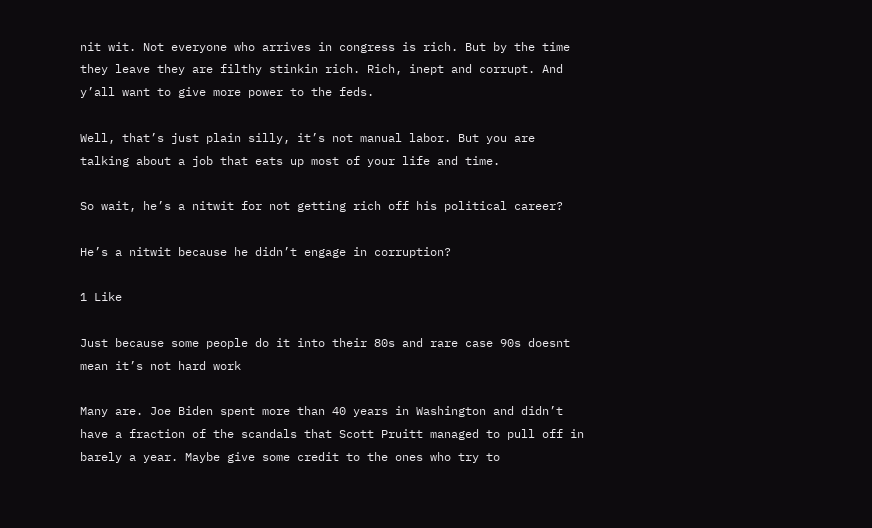nit wit. Not everyone who arrives in congress is rich. But by the time they leave they are filthy stinkin rich. Rich, inept and corrupt. And y’all want to give more power to the feds.

Well, that’s just plain silly, it’s not manual labor. But you are talking about a job that eats up most of your life and time.

So wait, he’s a nitwit for not getting rich off his political career?

He’s a nitwit because he didn’t engage in corruption?

1 Like

Just because some people do it into their 80s and rare case 90s doesnt mean it’s not hard work

Many are. Joe Biden spent more than 40 years in Washington and didn’t have a fraction of the scandals that Scott Pruitt managed to pull off in barely a year. Maybe give some credit to the ones who try to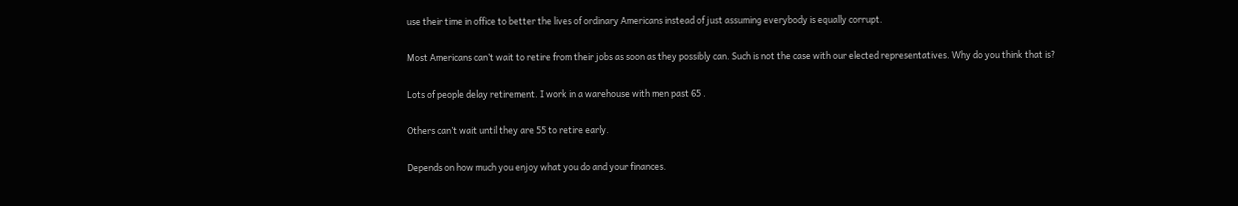use their time in office to better the lives of ordinary Americans instead of just assuming everybody is equally corrupt.

Most Americans can’t wait to retire from their jobs as soon as they possibly can. Such is not the case with our elected representatives. Why do you think that is?

Lots of people delay retirement. I work in a warehouse with men past 65 .

Others can’t wait until they are 55 to retire early.

Depends on how much you enjoy what you do and your finances.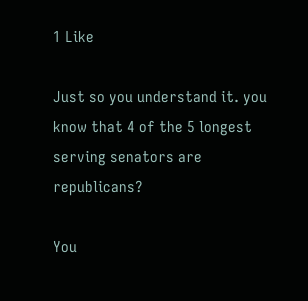1 Like

Just so you understand it. you know that 4 of the 5 longest serving senators are republicans?

You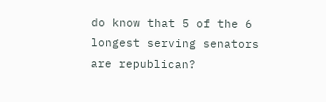do know that 5 of the 6 longest serving senators are republican?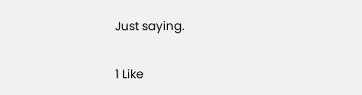Just saying.

1 Like